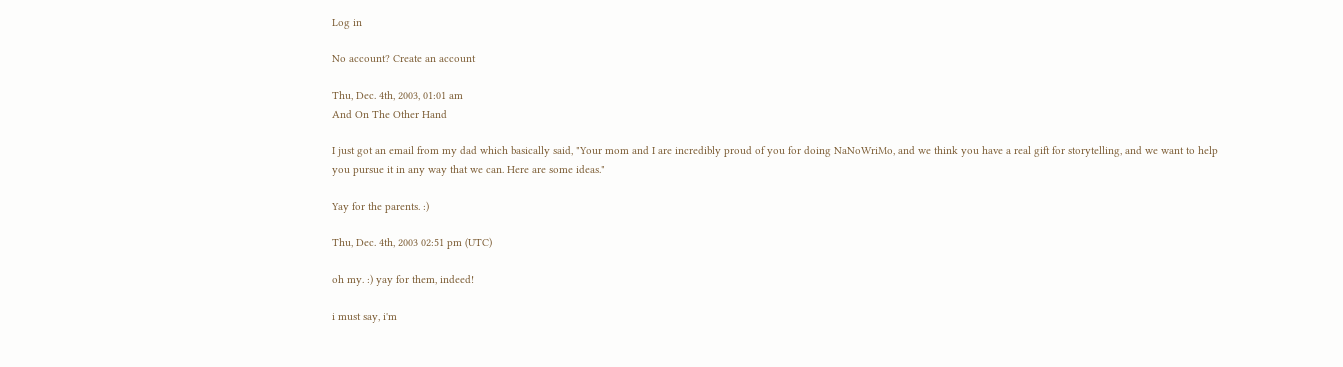Log in

No account? Create an account

Thu, Dec. 4th, 2003, 01:01 am
And On The Other Hand

I just got an email from my dad which basically said, "Your mom and I are incredibly proud of you for doing NaNoWriMo, and we think you have a real gift for storytelling, and we want to help you pursue it in any way that we can. Here are some ideas."

Yay for the parents. :)

Thu, Dec. 4th, 2003 02:51 pm (UTC)

oh my. :) yay for them, indeed!

i must say, i'm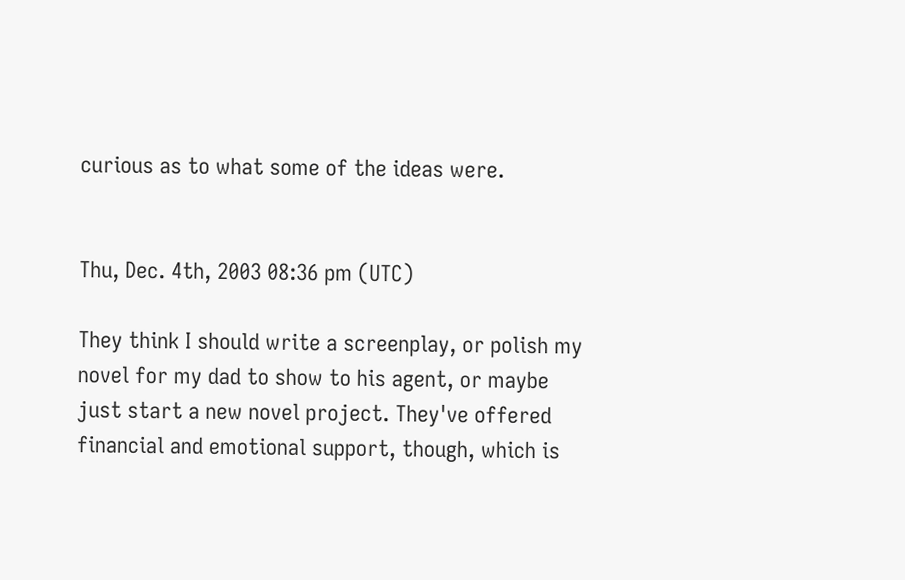curious as to what some of the ideas were.


Thu, Dec. 4th, 2003 08:36 pm (UTC)

They think I should write a screenplay, or polish my novel for my dad to show to his agent, or maybe just start a new novel project. They've offered financial and emotional support, though, which is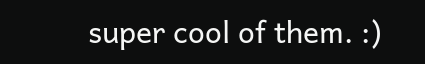super cool of them. :)